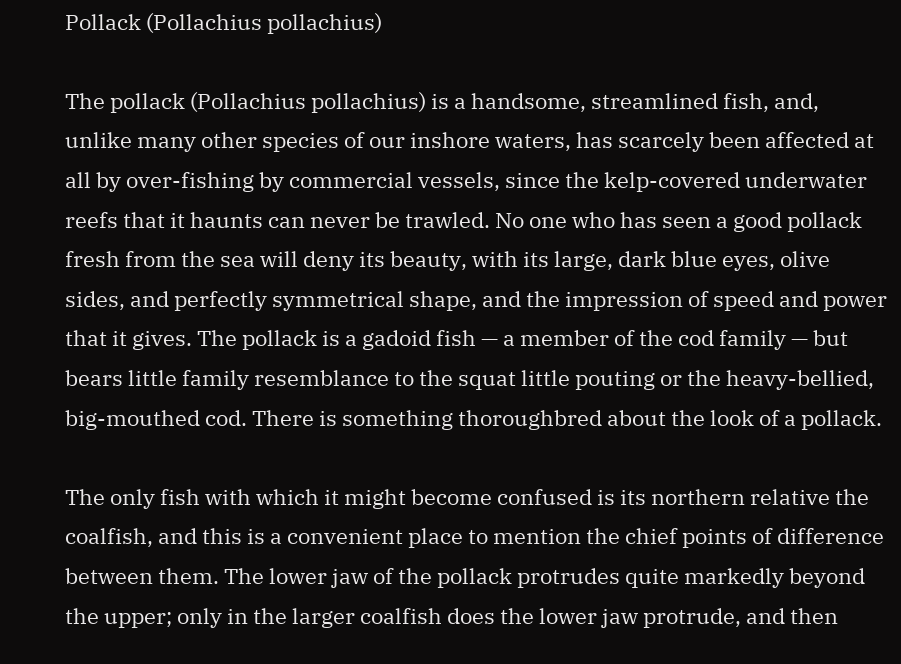Pollack (Pollachius pollachius)

The pollack (Pollachius pollachius) is a handsome, streamlined fish, and, unlike many other species of our inshore waters, has scarcely been affected at all by over-fishing by commercial vessels, since the kelp-covered underwater reefs that it haunts can never be trawled. No one who has seen a good pollack fresh from the sea will deny its beauty, with its large, dark blue eyes, olive sides, and perfectly symmetrical shape, and the impression of speed and power that it gives. The pollack is a gadoid fish — a member of the cod family — but bears little family resemblance to the squat little pouting or the heavy-bellied, big-mouthed cod. There is something thoroughbred about the look of a pollack.

The only fish with which it might become confused is its northern relative the coalfish, and this is a convenient place to mention the chief points of difference between them. The lower jaw of the pollack protrudes quite markedly beyond the upper; only in the larger coalfish does the lower jaw protrude, and then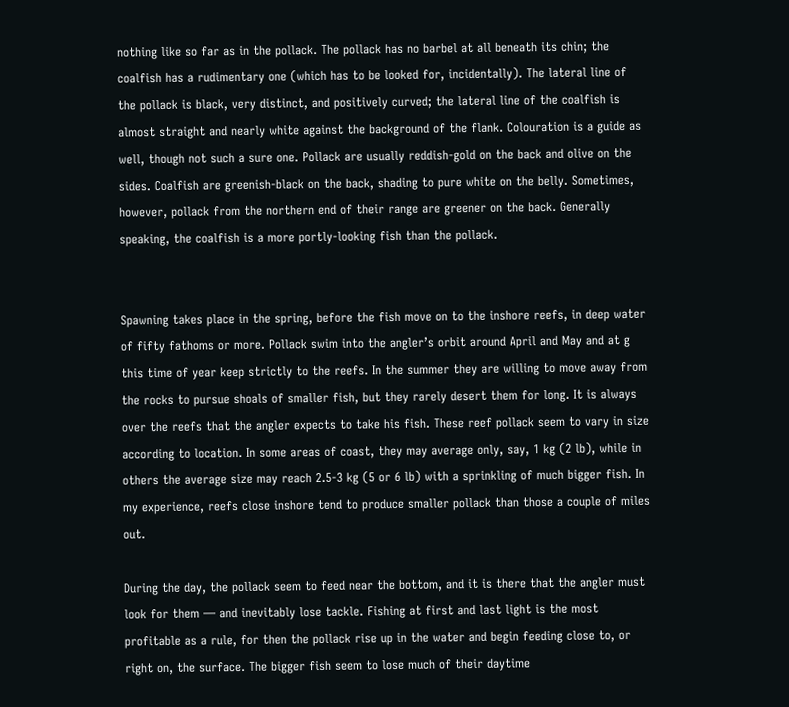nothing like so far as in the pollack. The pollack has no barbel at all beneath its chin; the coalfish has a rudimentary one (which has to be looked for, incidentally). The lateral line of the pollack is black, very distinct, and positively curved; the lateral line of the coalfish is almost straight and nearly white against the background of the flank. Colouration is a guide as well, though not such a sure one. Pollack are usually reddish-gold on the back and olive on the sides. Coalfish are greenish-black on the back, shading to pure white on the belly. Sometimes, however, pollack from the northern end of their range are greener on the back. Generally speaking, the coalfish is a more portly-looking fish than the pollack.


Spawning takes place in the spring, before the fish move on to the inshore reefs, in deep water of fifty fathoms or more. Pollack swim into the angler’s orbit around April and May and at g this time of year keep strictly to the reefs. In the summer they are willing to move away from the rocks to pursue shoals of smaller fish, but they rarely desert them for long. It is always over the reefs that the angler expects to take his fish. These reef pollack seem to vary in size according to location. In some areas of coast, they may average only, say, 1 kg (2 lb), while in others the average size may reach 2.5-3 kg (5 or 6 lb) with a sprinkling of much bigger fish. In my experience, reefs close inshore tend to produce smaller pollack than those a couple of miles out.

During the day, the pollack seem to feed near the bottom, and it is there that the angler must look for them — and inevitably lose tackle. Fishing at first and last light is the most profitable as a rule, for then the pollack rise up in the water and begin feeding close to, or right on, the surface. The bigger fish seem to lose much of their daytime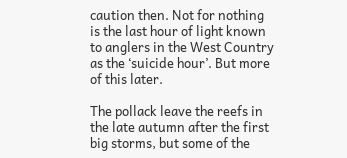caution then. Not for nothing is the last hour of light known to anglers in the West Country as the ‘suicide hour’. But more of this later.

The pollack leave the reefs in the late autumn after the first big storms, but some of the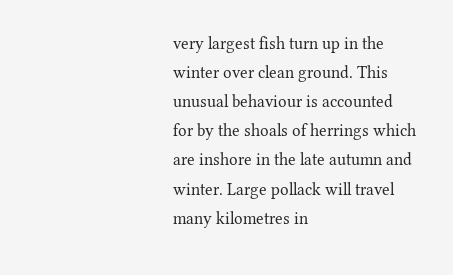very largest fish turn up in the winter over clean ground. This unusual behaviour is accounted for by the shoals of herrings which are inshore in the late autumn and winter. Large pollack will travel many kilometres in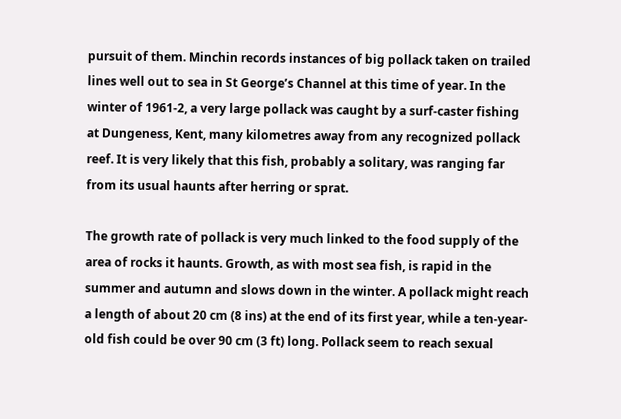pursuit of them. Minchin records instances of big pollack taken on trailed lines well out to sea in St George’s Channel at this time of year. In the winter of 1961-2, a very large pollack was caught by a surf-caster fishing at Dungeness, Kent, many kilometres away from any recognized pollack reef. It is very likely that this fish, probably a solitary, was ranging far from its usual haunts after herring or sprat.

The growth rate of pollack is very much linked to the food supply of the area of rocks it haunts. Growth, as with most sea fish, is rapid in the summer and autumn and slows down in the winter. A pollack might reach a length of about 20 cm (8 ins) at the end of its first year, while a ten-year-old fish could be over 90 cm (3 ft) long. Pollack seem to reach sexual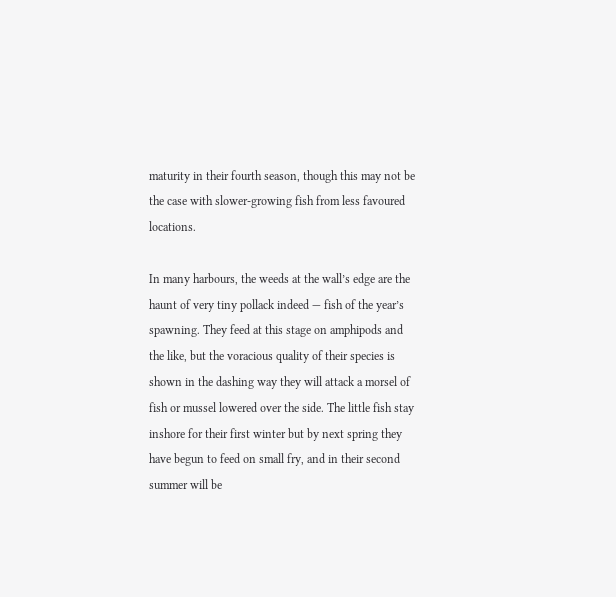maturity in their fourth season, though this may not be the case with slower-growing fish from less favoured locations.

In many harbours, the weeds at the wall’s edge are the haunt of very tiny pollack indeed — fish of the year’s spawning. They feed at this stage on amphipods and the like, but the voracious quality of their species is shown in the dashing way they will attack a morsel of fish or mussel lowered over the side. The little fish stay inshore for their first winter but by next spring they have begun to feed on small fry, and in their second summer will be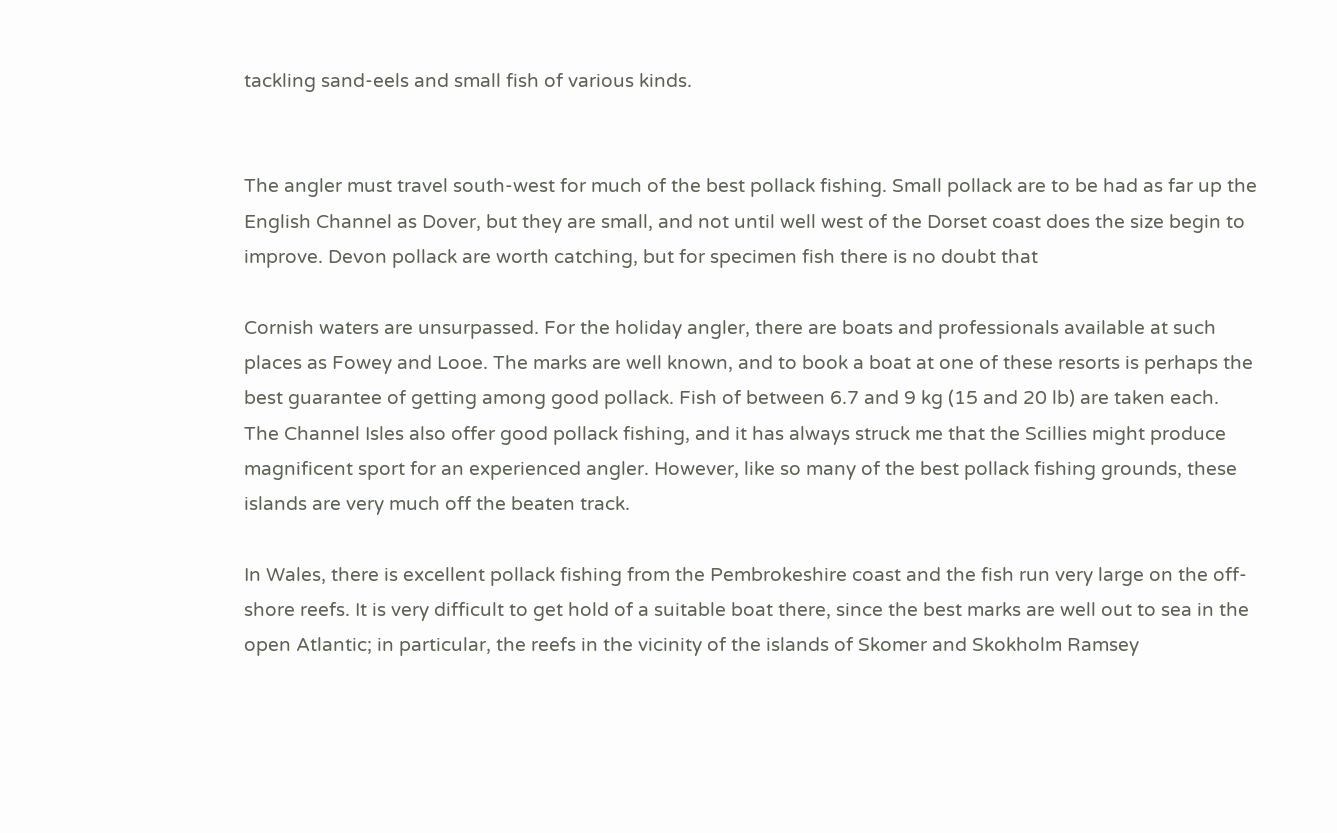tackling sand-eels and small fish of various kinds.


The angler must travel south-west for much of the best pollack fishing. Small pollack are to be had as far up the English Channel as Dover, but they are small, and not until well west of the Dorset coast does the size begin to improve. Devon pollack are worth catching, but for specimen fish there is no doubt that

Cornish waters are unsurpassed. For the holiday angler, there are boats and professionals available at such places as Fowey and Looe. The marks are well known, and to book a boat at one of these resorts is perhaps the best guarantee of getting among good pollack. Fish of between 6.7 and 9 kg (15 and 20 lb) are taken each. The Channel Isles also offer good pollack fishing, and it has always struck me that the Scillies might produce magnificent sport for an experienced angler. However, like so many of the best pollack fishing grounds, these islands are very much off the beaten track.

In Wales, there is excellent pollack fishing from the Pembrokeshire coast and the fish run very large on the off-shore reefs. It is very difficult to get hold of a suitable boat there, since the best marks are well out to sea in the open Atlantic; in particular, the reefs in the vicinity of the islands of Skomer and Skokholm Ramsey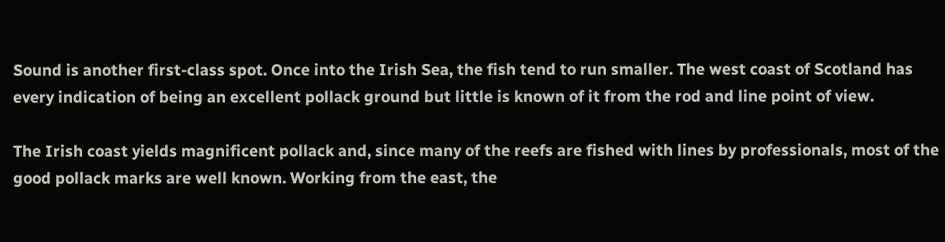Sound is another first-class spot. Once into the Irish Sea, the fish tend to run smaller. The west coast of Scotland has every indication of being an excellent pollack ground but little is known of it from the rod and line point of view.

The Irish coast yields magnificent pollack and, since many of the reefs are fished with lines by professionals, most of the good pollack marks are well known. Working from the east, the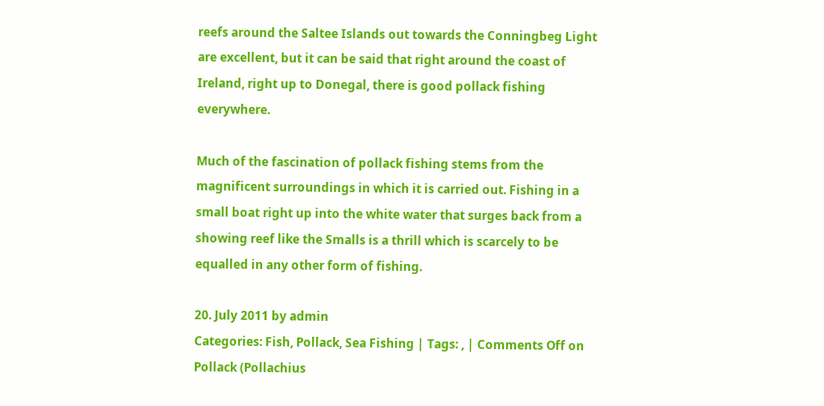reefs around the Saltee Islands out towards the Conningbeg Light are excellent, but it can be said that right around the coast of Ireland, right up to Donegal, there is good pollack fishing everywhere.

Much of the fascination of pollack fishing stems from the magnificent surroundings in which it is carried out. Fishing in a small boat right up into the white water that surges back from a showing reef like the Smalls is a thrill which is scarcely to be equalled in any other form of fishing.

20. July 2011 by admin
Categories: Fish, Pollack, Sea Fishing | Tags: , | Comments Off on Pollack (Pollachius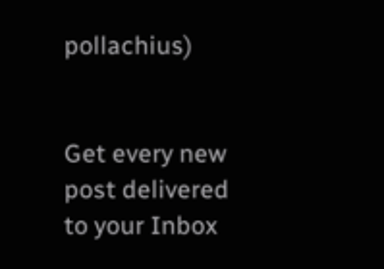pollachius)


Get every new post delivered to your Inbox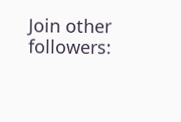Join other followers: